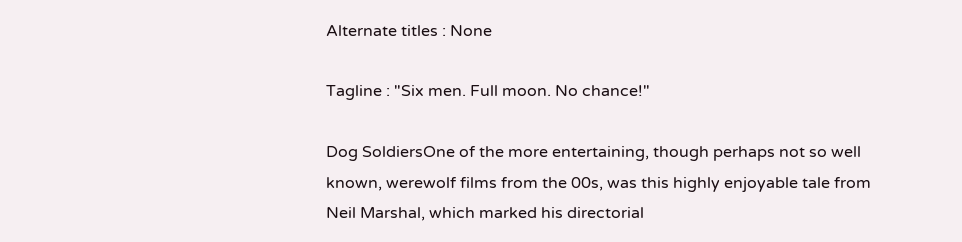Alternate titles : None

Tagline : "Six men. Full moon. No chance!"

Dog SoldiersOne of the more entertaining, though perhaps not so well known, werewolf films from the 00s, was this highly enjoyable tale from Neil Marshal, which marked his directorial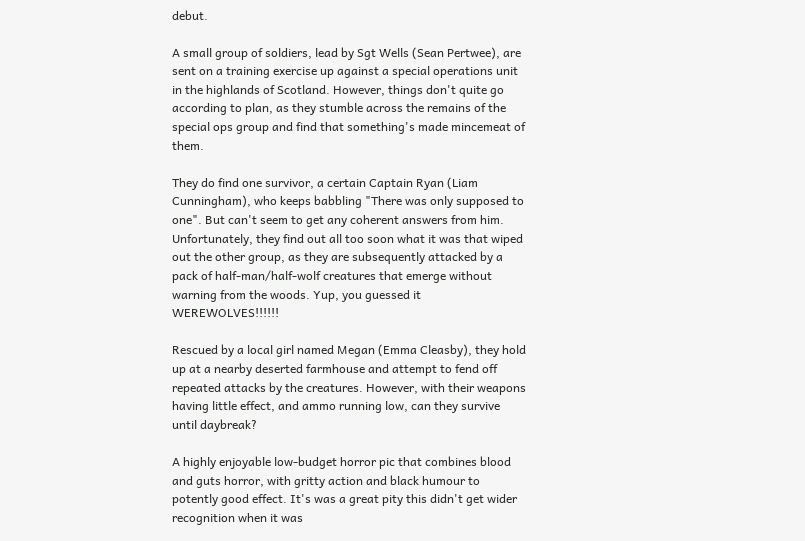debut.

A small group of soldiers, lead by Sgt Wells (Sean Pertwee), are sent on a training exercise up against a special operations unit in the highlands of Scotland. However, things don't quite go according to plan, as they stumble across the remains of the special ops group and find that something's made mincemeat of them.

They do find one survivor, a certain Captain Ryan (Liam Cunningham), who keeps babbling "There was only supposed to one". But can't seem to get any coherent answers from him. Unfortunately, they find out all too soon what it was that wiped out the other group, as they are subsequently attacked by a pack of half-man/half-wolf creatures that emerge without warning from the woods. Yup, you guessed it WEREWOLVES!!!!!!

Rescued by a local girl named Megan (Emma Cleasby), they hold up at a nearby deserted farmhouse and attempt to fend off repeated attacks by the creatures. However, with their weapons having little effect, and ammo running low, can they survive until daybreak?

A highly enjoyable low-budget horror pic that combines blood and guts horror, with gritty action and black humour to potently good effect. It's was a great pity this didn't get wider recognition when it was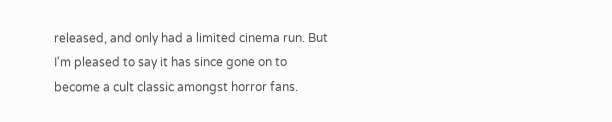released, and only had a limited cinema run. But I'm pleased to say it has since gone on to become a cult classic amongst horror fans.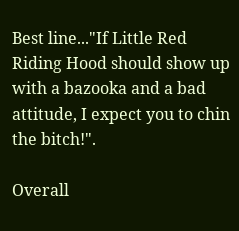Best line..."If Little Red Riding Hood should show up with a bazooka and a bad attitude, I expect you to chin the bitch!".

Overall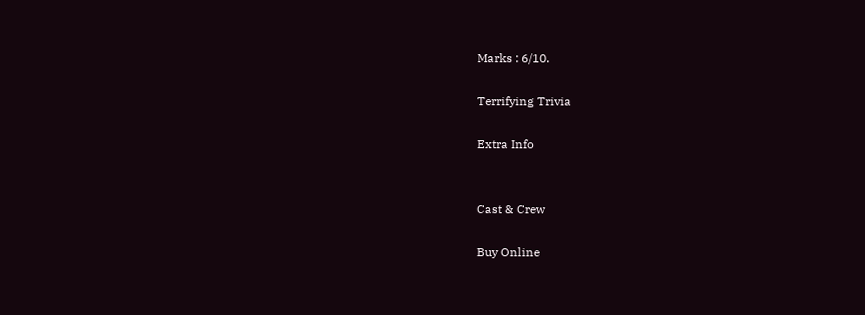Marks : 6/10.

Terrifying Trivia

Extra Info


Cast & Crew

Buy Online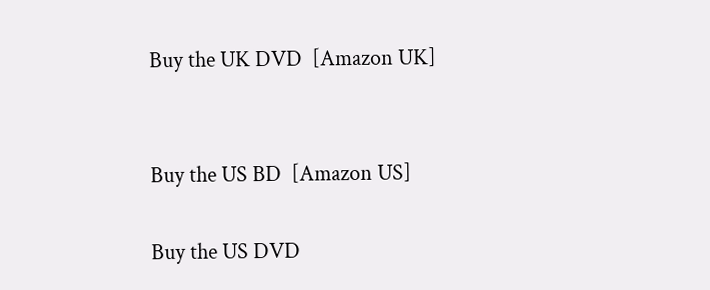Buy the UK DVD  [Amazon UK]


Buy the US BD  [Amazon US]

Buy the US DVD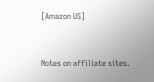[Amazon US]


Notes on affiliate sites.